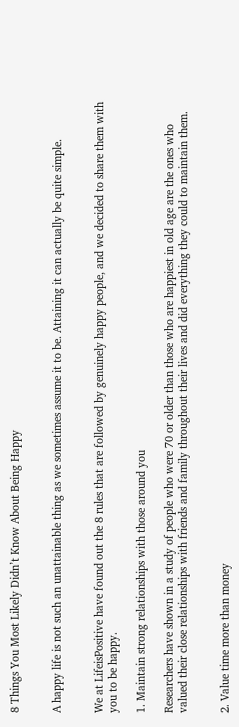8 Things You Most Likely Didn’t Know About Being Happy


A happy life is not such an unattainable thing as we sometimes assume it to be. Attaining it can actually be quite simple.


We at LifeisPositive have found out the 8 rules that are followed by genuinely happy people, and we decided to share them with you to be happy.

1. Maintain strong relationships with those around you

Researchers have shown in a study of people who were 70 or older than those who are happiest in old age are the ones who valued their close relationships with friends and family throughout their lives and did everything they could to maintain them.


2. Value time more than money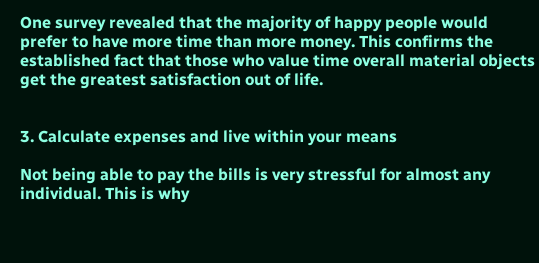One survey revealed that the majority of happy people would prefer to have more time than more money. This confirms the established fact that those who value time overall material objects get the greatest satisfaction out of life.


3. Calculate expenses and live within your means

Not being able to pay the bills is very stressful for almost any individual. This is why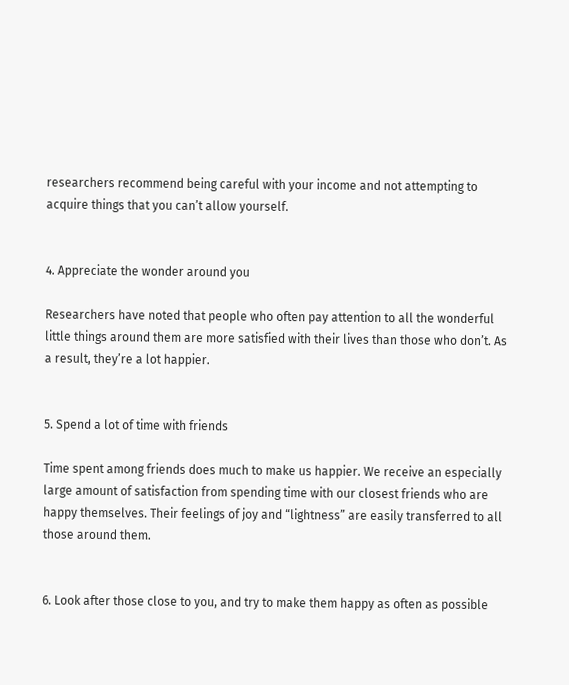researchers recommend being careful with your income and not attempting to acquire things that you can’t allow yourself.


4. Appreciate the wonder around you

Researchers have noted that people who often pay attention to all the wonderful little things around them are more satisfied with their lives than those who don’t. As a result, they’re a lot happier.


5. Spend a lot of time with friends

Time spent among friends does much to make us happier. We receive an especially large amount of satisfaction from spending time with our closest friends who are happy themselves. Their feelings of joy and “lightness” are easily transferred to all those around them.


6. Look after those close to you, and try to make them happy as often as possible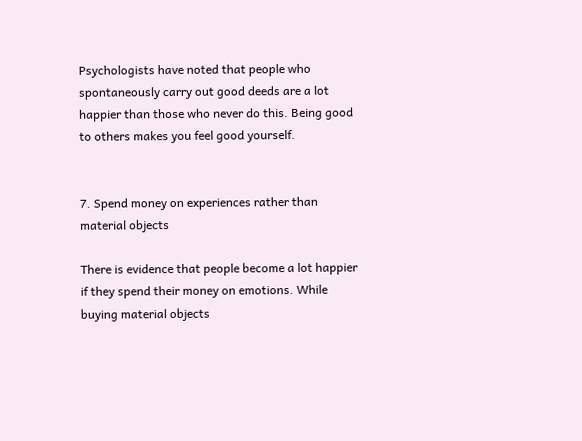Psychologists have noted that people who spontaneously carry out good deeds are a lot happier than those who never do this. Being good to others makes you feel good yourself.


7. Spend money on experiences rather than material objects

There is evidence that people become a lot happier if they spend their money on emotions. While buying material objects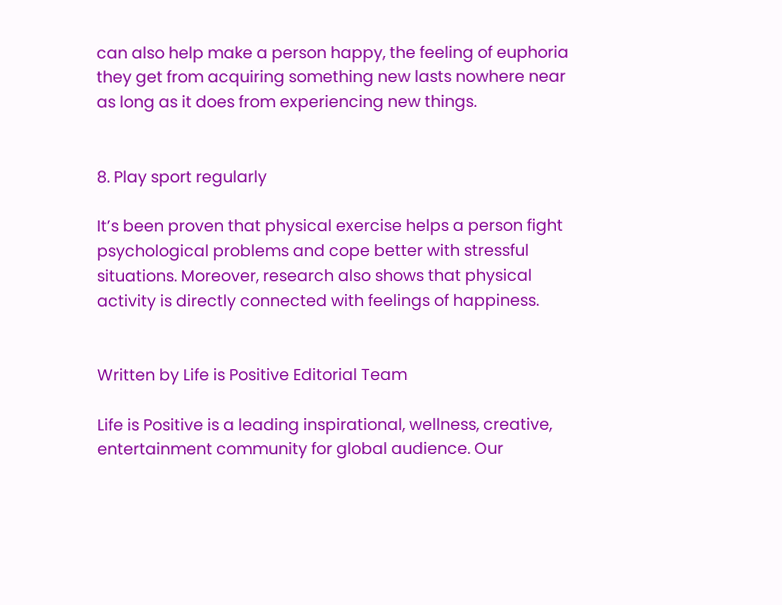can also help make a person happy, the feeling of euphoria they get from acquiring something new lasts nowhere near as long as it does from experiencing new things.


8. Play sport regularly

It’s been proven that physical exercise helps a person fight psychological problems and cope better with stressful situations. Moreover, research also shows that physical activity is directly connected with feelings of happiness.


Written by Life is Positive Editorial Team

Life is Positive is a leading inspirational, wellness, creative, entertainment community for global audience. Our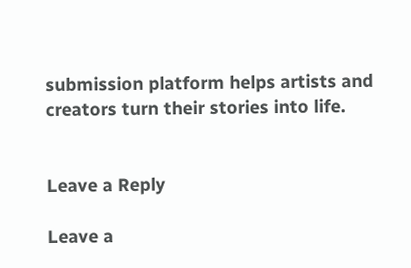submission platform helps artists and creators turn their stories into life.


Leave a Reply

Leave a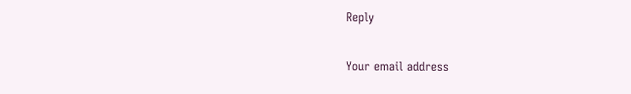Reply

Your email address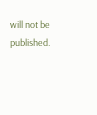will not be published.